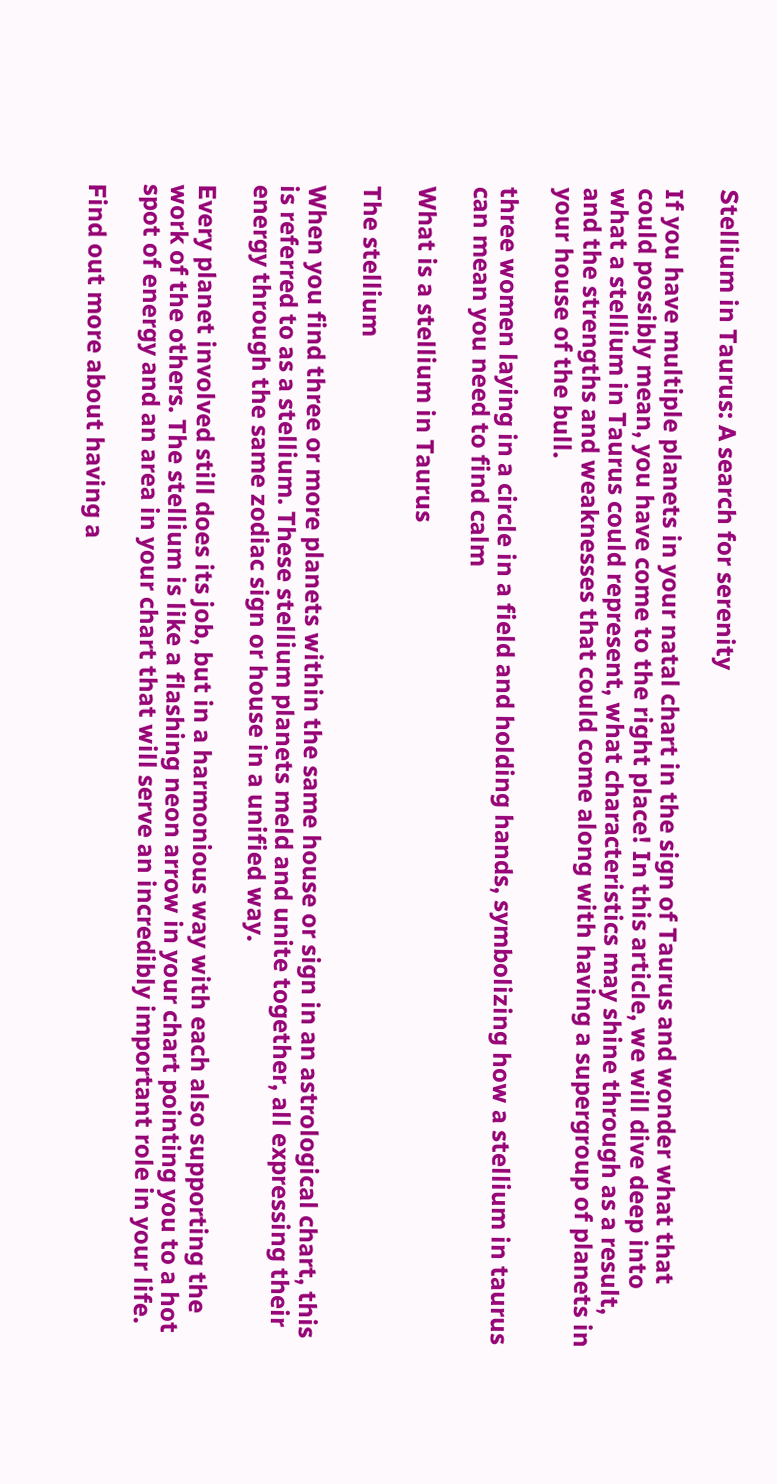Stellium in Taurus: A search for serenity

If you have multiple planets in your natal chart in the sign of Taurus and wonder what that could possibly mean, you have come to the right place! In this article, we will dive deep into what a stellium in Taurus could represent, what characteristics may shine through as a result, and the strengths and weaknesses that could come along with having a supergroup of planets in your house of the bull.

three women laying in a circle in a field and holding hands, symbolizing how a stellium in taurus can mean you need to find calm

What is a stellium in Taurus

The stellium

When you find three or more planets within the same house or sign in an astrological chart, this is referred to as a stellium. These stellium planets meld and unite together, all expressing their energy through the same zodiac sign or house in a unified way.

Every planet involved still does its job, but in a harmonious way with each also supporting the work of the others. The stellium is like a flashing neon arrow in your chart pointing you to a hot spot of energy and an area in your chart that will serve an incredibly important role in your life.

Find out more about having a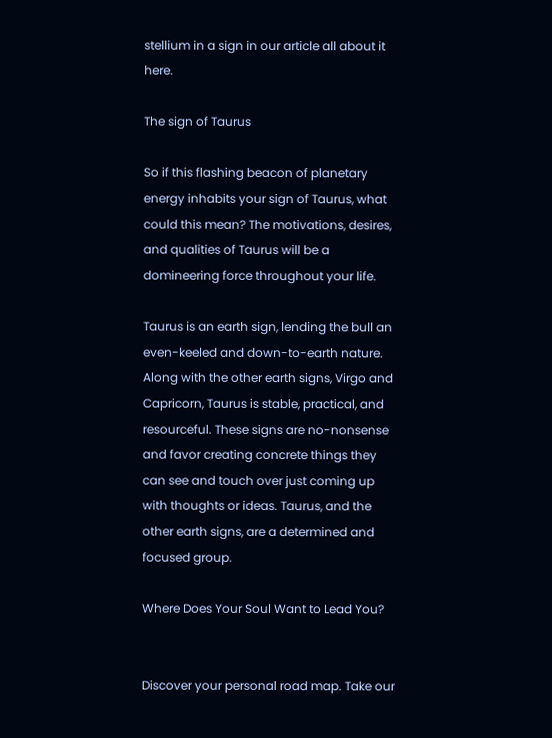stellium in a sign in our article all about it here.

The sign of Taurus

So if this flashing beacon of planetary energy inhabits your sign of Taurus, what could this mean? The motivations, desires, and qualities of Taurus will be a domineering force throughout your life.

Taurus is an earth sign, lending the bull an even-keeled and down-to-earth nature. Along with the other earth signs, Virgo and Capricorn, Taurus is stable, practical, and resourceful. These signs are no-nonsense and favor creating concrete things they can see and touch over just coming up with thoughts or ideas. Taurus, and the other earth signs, are a determined and focused group.

Where Does Your Soul Want to Lead You?


Discover your personal road map. Take our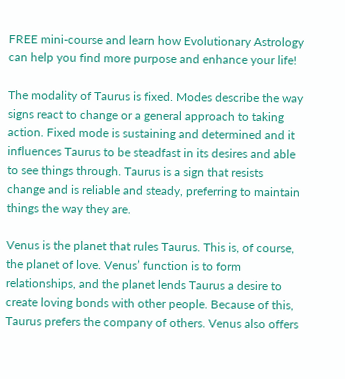FREE mini-course and learn how Evolutionary Astrology can help you find more purpose and enhance your life!

The modality of Taurus is fixed. Modes describe the way signs react to change or a general approach to taking action. Fixed mode is sustaining and determined and it influences Taurus to be steadfast in its desires and able to see things through. Taurus is a sign that resists change and is reliable and steady, preferring to maintain things the way they are.

Venus is the planet that rules Taurus. This is, of course, the planet of love. Venus’ function is to form relationships, and the planet lends Taurus a desire to create loving bonds with other people. Because of this, Taurus prefers the company of others. Venus also offers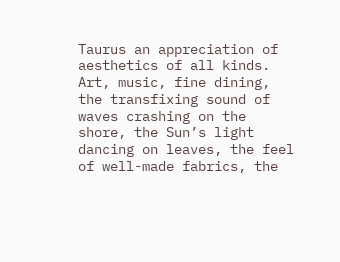Taurus an appreciation of aesthetics of all kinds. Art, music, fine dining, the transfixing sound of waves crashing on the shore, the Sun’s light dancing on leaves, the feel of well-made fabrics, the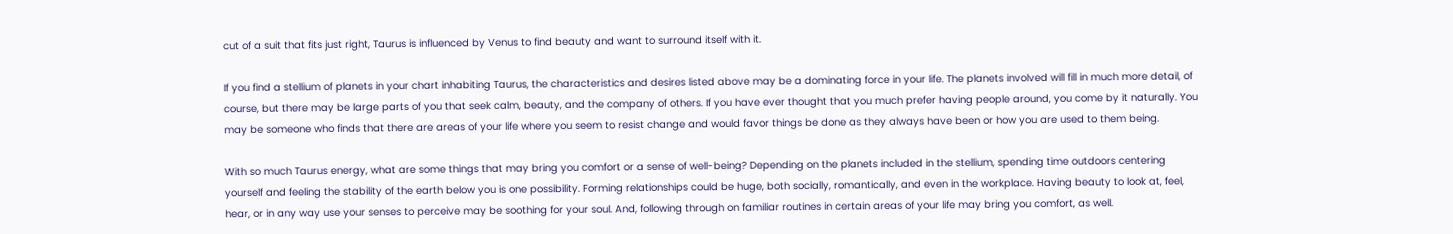cut of a suit that fits just right, Taurus is influenced by Venus to find beauty and want to surround itself with it.

If you find a stellium of planets in your chart inhabiting Taurus, the characteristics and desires listed above may be a dominating force in your life. The planets involved will fill in much more detail, of course, but there may be large parts of you that seek calm, beauty, and the company of others. If you have ever thought that you much prefer having people around, you come by it naturally. You may be someone who finds that there are areas of your life where you seem to resist change and would favor things be done as they always have been or how you are used to them being.

With so much Taurus energy, what are some things that may bring you comfort or a sense of well-being? Depending on the planets included in the stellium, spending time outdoors centering yourself and feeling the stability of the earth below you is one possibility. Forming relationships could be huge, both socially, romantically, and even in the workplace. Having beauty to look at, feel, hear, or in any way use your senses to perceive may be soothing for your soul. And, following through on familiar routines in certain areas of your life may bring you comfort, as well.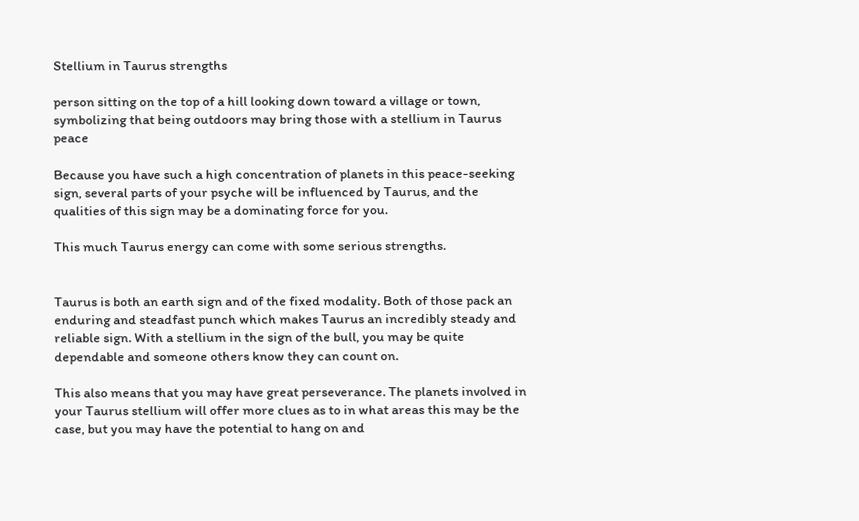Stellium in Taurus strengths

person sitting on the top of a hill looking down toward a village or town, symbolizing that being outdoors may bring those with a stellium in Taurus peace

Because you have such a high concentration of planets in this peace-seeking sign, several parts of your psyche will be influenced by Taurus, and the qualities of this sign may be a dominating force for you.

This much Taurus energy can come with some serious strengths.


Taurus is both an earth sign and of the fixed modality. Both of those pack an enduring and steadfast punch which makes Taurus an incredibly steady and reliable sign. With a stellium in the sign of the bull, you may be quite dependable and someone others know they can count on.

This also means that you may have great perseverance. The planets involved in your Taurus stellium will offer more clues as to in what areas this may be the case, but you may have the potential to hang on and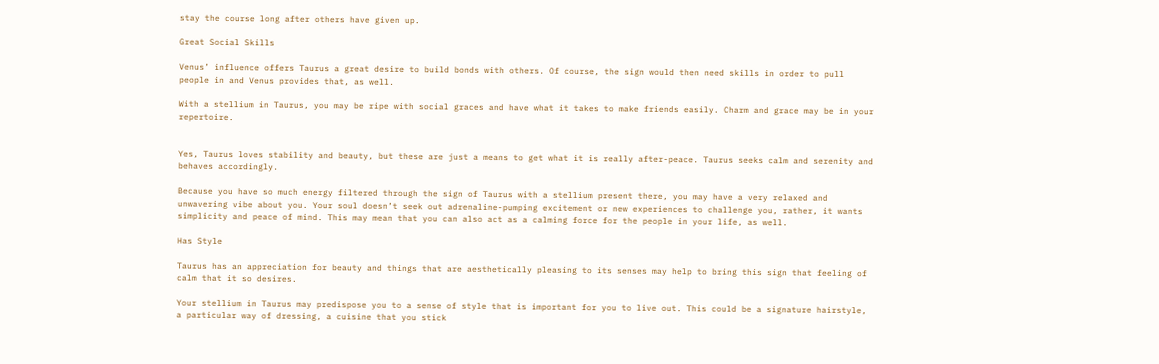stay the course long after others have given up.

Great Social Skills

Venus’ influence offers Taurus a great desire to build bonds with others. Of course, the sign would then need skills in order to pull people in and Venus provides that, as well.

With a stellium in Taurus, you may be ripe with social graces and have what it takes to make friends easily. Charm and grace may be in your repertoire.


Yes, Taurus loves stability and beauty, but these are just a means to get what it is really after-peace. Taurus seeks calm and serenity and behaves accordingly.

Because you have so much energy filtered through the sign of Taurus with a stellium present there, you may have a very relaxed and unwavering vibe about you. Your soul doesn’t seek out adrenaline-pumping excitement or new experiences to challenge you, rather, it wants simplicity and peace of mind. This may mean that you can also act as a calming force for the people in your life, as well.

Has Style

Taurus has an appreciation for beauty and things that are aesthetically pleasing to its senses may help to bring this sign that feeling of calm that it so desires.

Your stellium in Taurus may predispose you to a sense of style that is important for you to live out. This could be a signature hairstyle, a particular way of dressing, a cuisine that you stick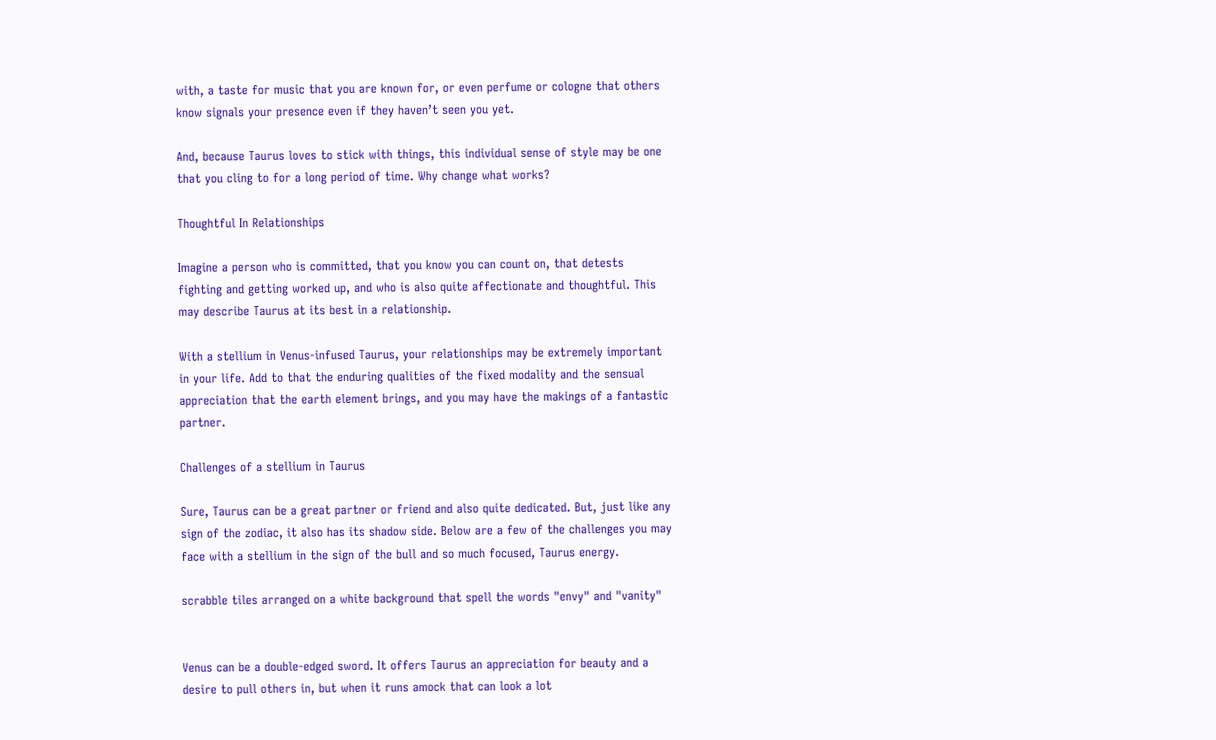with, a taste for music that you are known for, or even perfume or cologne that others know signals your presence even if they haven’t seen you yet.

And, because Taurus loves to stick with things, this individual sense of style may be one that you cling to for a long period of time. Why change what works?

Thoughtful In Relationships

Imagine a person who is committed, that you know you can count on, that detests fighting and getting worked up, and who is also quite affectionate and thoughtful. This may describe Taurus at its best in a relationship.

With a stellium in Venus-infused Taurus, your relationships may be extremely important in your life. Add to that the enduring qualities of the fixed modality and the sensual appreciation that the earth element brings, and you may have the makings of a fantastic partner.

Challenges of a stellium in Taurus

Sure, Taurus can be a great partner or friend and also quite dedicated. But, just like any sign of the zodiac, it also has its shadow side. Below are a few of the challenges you may face with a stellium in the sign of the bull and so much focused, Taurus energy.

scrabble tiles arranged on a white background that spell the words "envy" and "vanity"


Venus can be a double-edged sword. It offers Taurus an appreciation for beauty and a desire to pull others in, but when it runs amock that can look a lot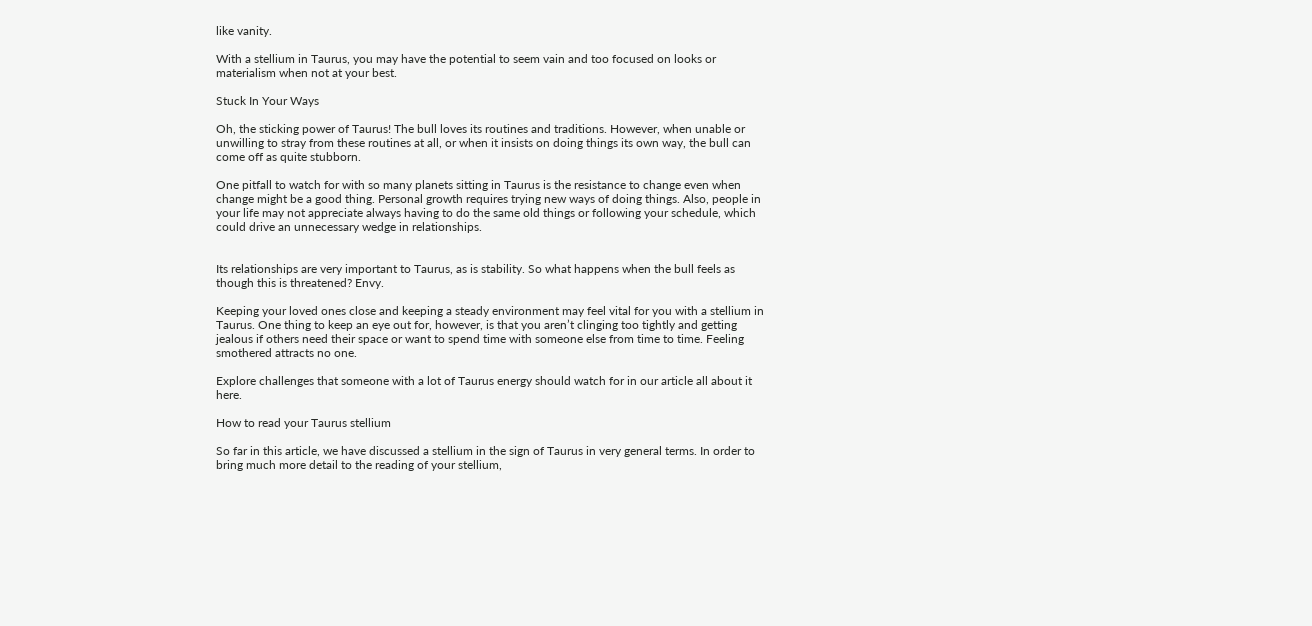like vanity.

With a stellium in Taurus, you may have the potential to seem vain and too focused on looks or materialism when not at your best.

Stuck In Your Ways

Oh, the sticking power of Taurus! The bull loves its routines and traditions. However, when unable or unwilling to stray from these routines at all, or when it insists on doing things its own way, the bull can come off as quite stubborn.

One pitfall to watch for with so many planets sitting in Taurus is the resistance to change even when change might be a good thing. Personal growth requires trying new ways of doing things. Also, people in your life may not appreciate always having to do the same old things or following your schedule, which could drive an unnecessary wedge in relationships.


Its relationships are very important to Taurus, as is stability. So what happens when the bull feels as though this is threatened? Envy.

Keeping your loved ones close and keeping a steady environment may feel vital for you with a stellium in Taurus. One thing to keep an eye out for, however, is that you aren’t clinging too tightly and getting jealous if others need their space or want to spend time with someone else from time to time. Feeling smothered attracts no one.

Explore challenges that someone with a lot of Taurus energy should watch for in our article all about it here.

How to read your Taurus stellium

So far in this article, we have discussed a stellium in the sign of Taurus in very general terms. In order to bring much more detail to the reading of your stellium,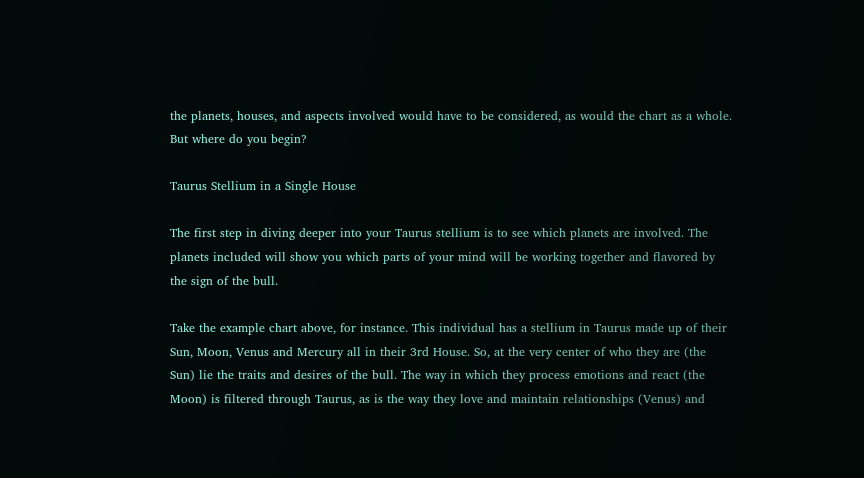the planets, houses, and aspects involved would have to be considered, as would the chart as a whole. But where do you begin?

Taurus Stellium in a Single House

The first step in diving deeper into your Taurus stellium is to see which planets are involved. The planets included will show you which parts of your mind will be working together and flavored by the sign of the bull.

Take the example chart above, for instance. This individual has a stellium in Taurus made up of their Sun, Moon, Venus and Mercury all in their 3rd House. So, at the very center of who they are (the Sun) lie the traits and desires of the bull. The way in which they process emotions and react (the Moon) is filtered through Taurus, as is the way they love and maintain relationships (Venus) and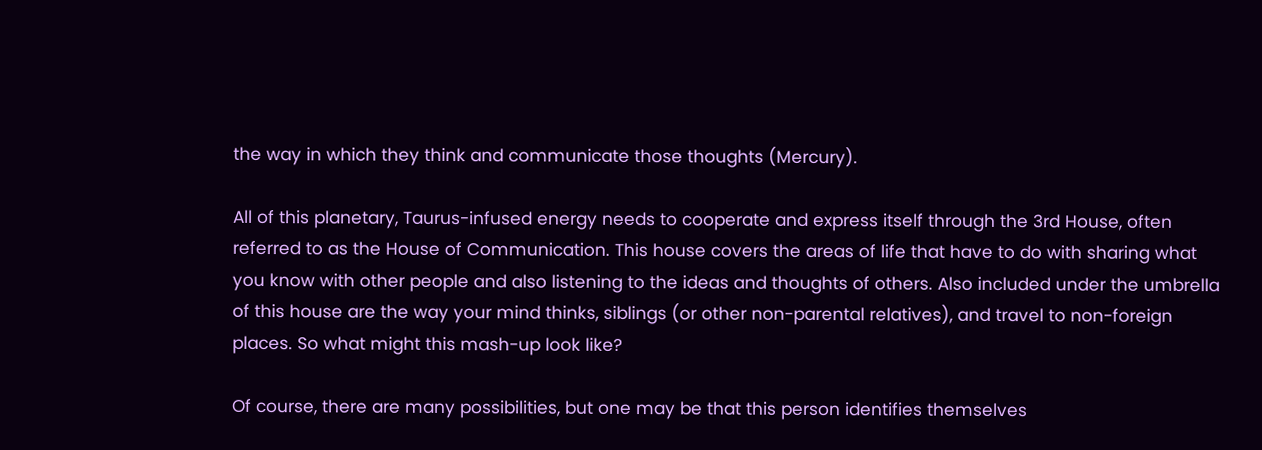the way in which they think and communicate those thoughts (Mercury).

All of this planetary, Taurus-infused energy needs to cooperate and express itself through the 3rd House, often referred to as the House of Communication. This house covers the areas of life that have to do with sharing what you know with other people and also listening to the ideas and thoughts of others. Also included under the umbrella of this house are the way your mind thinks, siblings (or other non-parental relatives), and travel to non-foreign places. So what might this mash-up look like?

Of course, there are many possibilities, but one may be that this person identifies themselves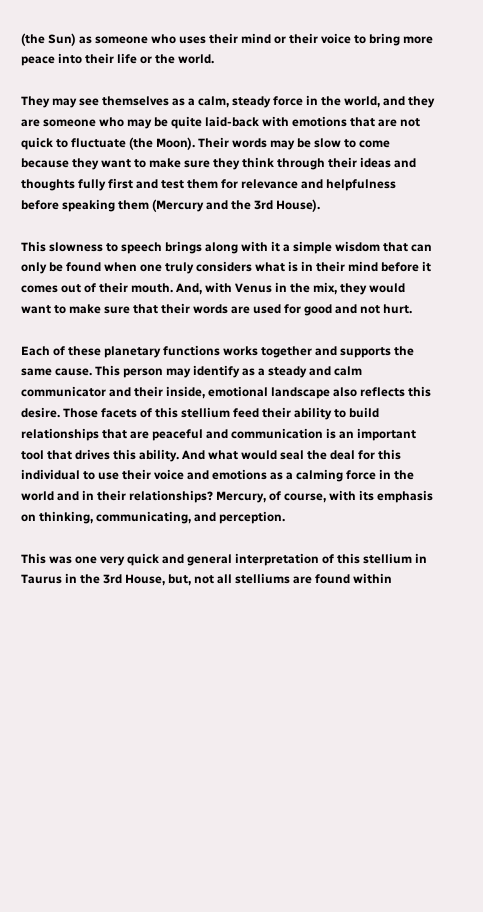(the Sun) as someone who uses their mind or their voice to bring more peace into their life or the world.

They may see themselves as a calm, steady force in the world, and they are someone who may be quite laid-back with emotions that are not quick to fluctuate (the Moon). Their words may be slow to come because they want to make sure they think through their ideas and thoughts fully first and test them for relevance and helpfulness before speaking them (Mercury and the 3rd House).

This slowness to speech brings along with it a simple wisdom that can only be found when one truly considers what is in their mind before it comes out of their mouth. And, with Venus in the mix, they would want to make sure that their words are used for good and not hurt.

Each of these planetary functions works together and supports the same cause. This person may identify as a steady and calm communicator and their inside, emotional landscape also reflects this desire. Those facets of this stellium feed their ability to build relationships that are peaceful and communication is an important tool that drives this ability. And what would seal the deal for this individual to use their voice and emotions as a calming force in the world and in their relationships? Mercury, of course, with its emphasis on thinking, communicating, and perception.

This was one very quick and general interpretation of this stellium in Taurus in the 3rd House, but, not all stelliums are found within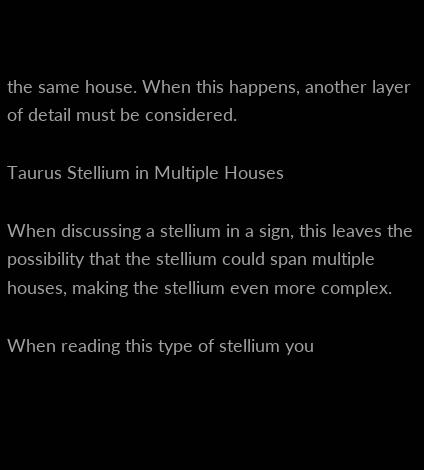the same house. When this happens, another layer of detail must be considered.

Taurus Stellium in Multiple Houses

When discussing a stellium in a sign, this leaves the possibility that the stellium could span multiple houses, making the stellium even more complex.

When reading this type of stellium you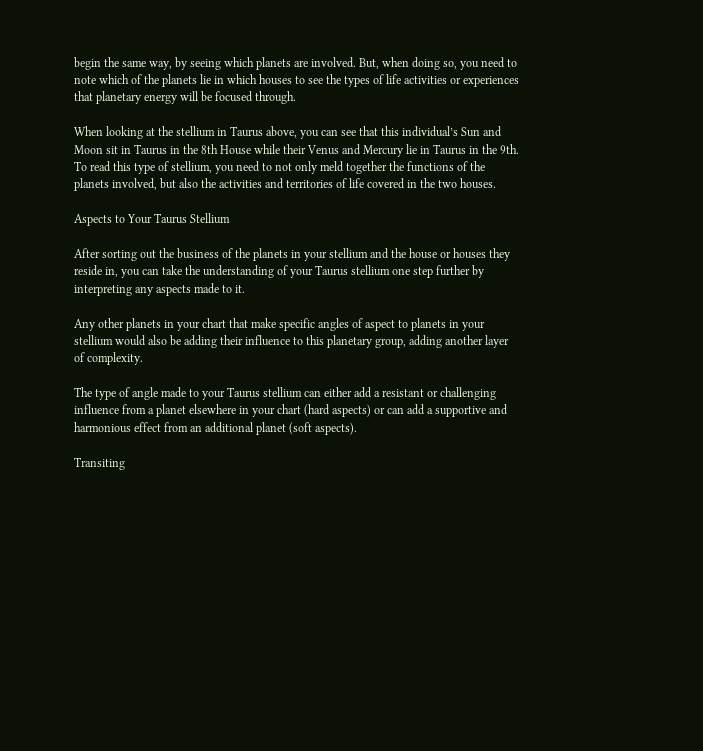begin the same way, by seeing which planets are involved. But, when doing so, you need to note which of the planets lie in which houses to see the types of life activities or experiences that planetary energy will be focused through.

When looking at the stellium in Taurus above, you can see that this individual’s Sun and Moon sit in Taurus in the 8th House while their Venus and Mercury lie in Taurus in the 9th. To read this type of stellium, you need to not only meld together the functions of the planets involved, but also the activities and territories of life covered in the two houses.

Aspects to Your Taurus Stellium

After sorting out the business of the planets in your stellium and the house or houses they reside in, you can take the understanding of your Taurus stellium one step further by interpreting any aspects made to it.

Any other planets in your chart that make specific angles of aspect to planets in your stellium would also be adding their influence to this planetary group, adding another layer of complexity.

The type of angle made to your Taurus stellium can either add a resistant or challenging influence from a planet elsewhere in your chart (hard aspects) or can add a supportive and harmonious effect from an additional planet (soft aspects).

Transiting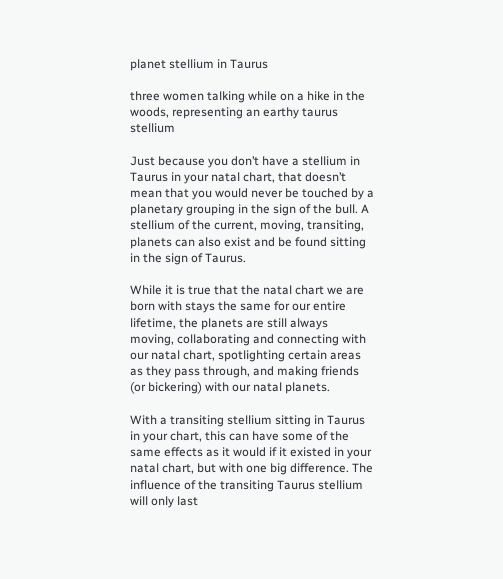planet stellium in Taurus

three women talking while on a hike in the woods, representing an earthy taurus stellium

Just because you don’t have a stellium in Taurus in your natal chart, that doesn’t mean that you would never be touched by a planetary grouping in the sign of the bull. A stellium of the current, moving, transiting, planets can also exist and be found sitting in the sign of Taurus.

While it is true that the natal chart we are born with stays the same for our entire lifetime, the planets are still always moving, collaborating and connecting with our natal chart, spotlighting certain areas as they pass through, and making friends (or bickering) with our natal planets.

With a transiting stellium sitting in Taurus in your chart, this can have some of the same effects as it would if it existed in your natal chart, but with one big difference. The influence of the transiting Taurus stellium will only last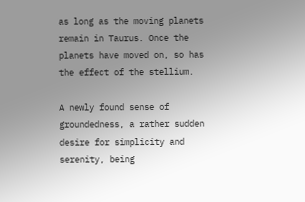as long as the moving planets remain in Taurus. Once the planets have moved on, so has the effect of the stellium.

A newly found sense of groundedness, a rather sudden desire for simplicity and serenity, being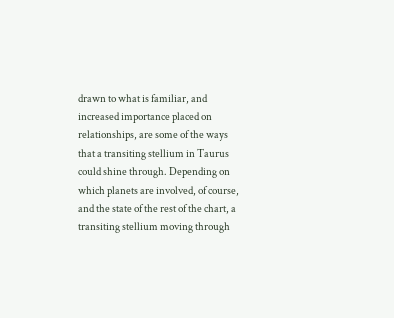drawn to what is familiar, and increased importance placed on relationships, are some of the ways that a transiting stellium in Taurus could shine through. Depending on which planets are involved, of course, and the state of the rest of the chart, a transiting stellium moving through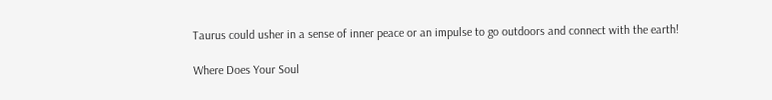Taurus could usher in a sense of inner peace or an impulse to go outdoors and connect with the earth!

Where Does Your Soul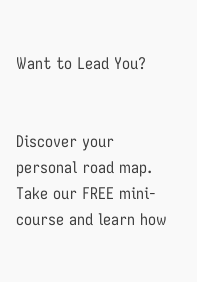Want to Lead You?


Discover your personal road map. Take our FREE mini-course and learn how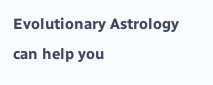Evolutionary Astrology can help you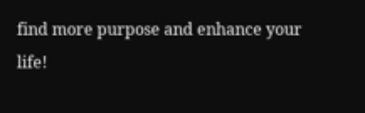find more purpose and enhance your life!